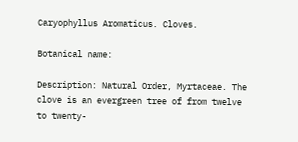Caryophyllus Aromaticus. Cloves.

Botanical name:

Description: Natural Order, Myrtaceae. The clove is an evergreen tree of from twelve to twenty-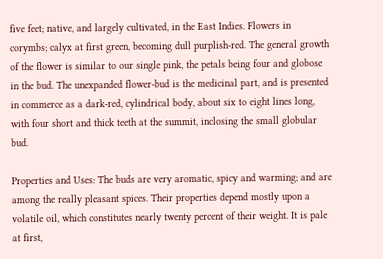five feet; native, and largely cultivated, in the East Indies. Flowers in corymbs; calyx at first green, becoming dull purplish-red. The general growth of the flower is similar to our single pink, the petals being four and globose in the bud. The unexpanded flower-bud is the medicinal part, and is presented in commerce as a dark-red, cylindrical body, about six to eight lines long, with four short and thick teeth at the summit, inclosing the small globular bud.

Properties and Uses: The buds are very aromatic, spicy and warming; and are among the really pleasant spices. Their properties depend mostly upon a volatile oil, which constitutes nearly twenty percent of their weight. It is pale at first,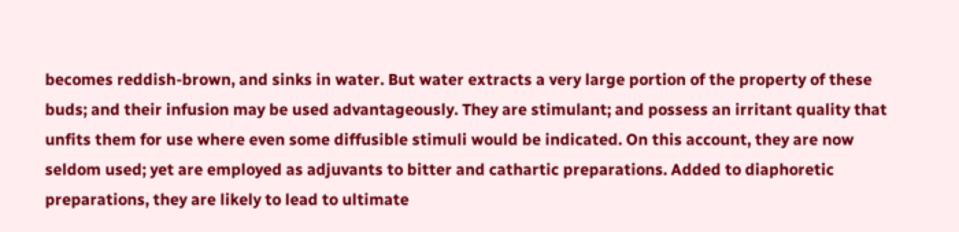becomes reddish-brown, and sinks in water. But water extracts a very large portion of the property of these buds; and their infusion may be used advantageously. They are stimulant; and possess an irritant quality that unfits them for use where even some diffusible stimuli would be indicated. On this account, they are now seldom used; yet are employed as adjuvants to bitter and cathartic preparations. Added to diaphoretic preparations, they are likely to lead to ultimate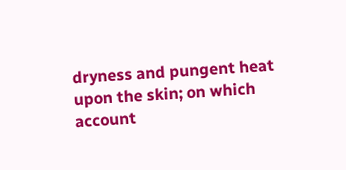dryness and pungent heat upon the skin; on which account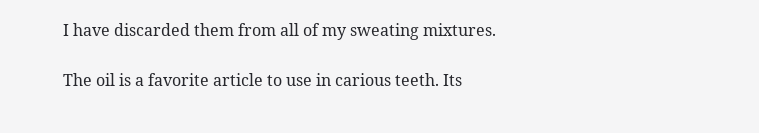I have discarded them from all of my sweating mixtures.

The oil is a favorite article to use in carious teeth. Its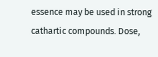essence may be used in strong cathartic compounds. Dose,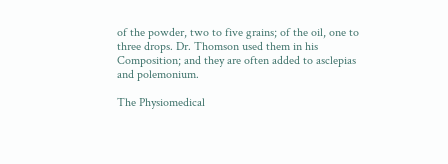of the powder, two to five grains; of the oil, one to three drops. Dr. Thomson used them in his Composition; and they are often added to asclepias and polemonium.

The Physiomedical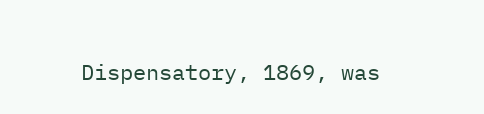Dispensatory, 1869, was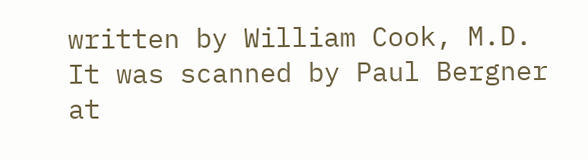written by William Cook, M.D.
It was scanned by Paul Bergner at